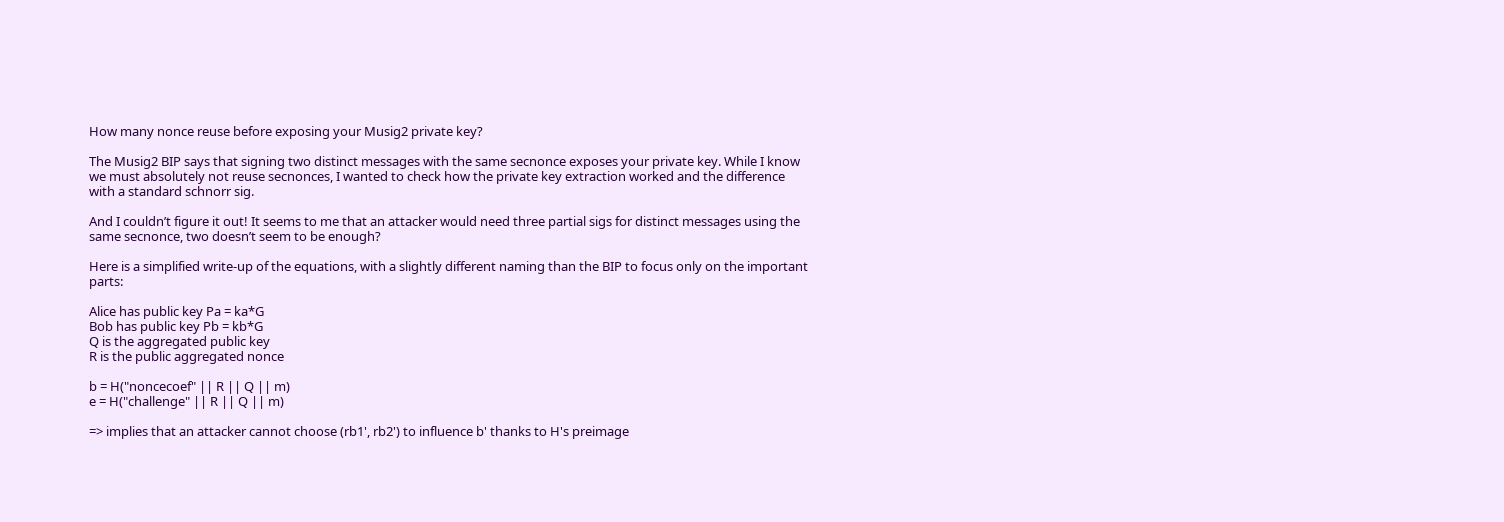How many nonce reuse before exposing your Musig2 private key?

The Musig2 BIP says that signing two distinct messages with the same secnonce exposes your private key. While I know we must absolutely not reuse secnonces, I wanted to check how the private key extraction worked and the difference with a standard schnorr sig.

And I couldn’t figure it out! It seems to me that an attacker would need three partial sigs for distinct messages using the same secnonce, two doesn’t seem to be enough?

Here is a simplified write-up of the equations, with a slightly different naming than the BIP to focus only on the important parts:

Alice has public key Pa = ka*G
Bob has public key Pb = kb*G
Q is the aggregated public key
R is the public aggregated nonce

b = H("noncecoef" || R || Q || m)
e = H("challenge" || R || Q || m)

=> implies that an attacker cannot choose (rb1', rb2') to influence b' thanks to H's preimage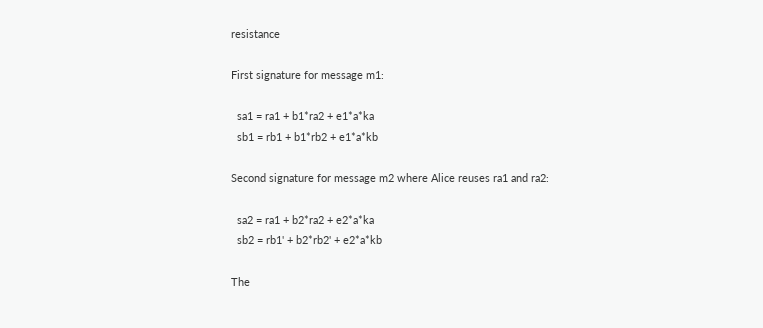resistance

First signature for message m1:

  sa1 = ra1 + b1*ra2 + e1*a*ka
  sb1 = rb1 + b1*rb2 + e1*a*kb

Second signature for message m2 where Alice reuses ra1 and ra2:

  sa2 = ra1 + b2*ra2 + e2*a*ka
  sb2 = rb1' + b2*rb2' + e2*a*kb

The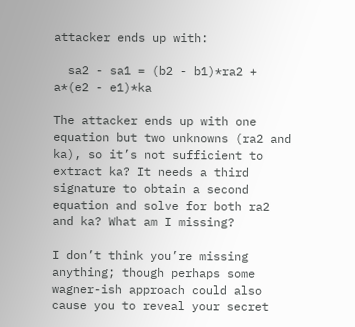attacker ends up with:

  sa2 - sa1 = (b2 - b1)*ra2 + a*(e2 - e1)*ka

The attacker ends up with one equation but two unknowns (ra2 and ka), so it’s not sufficient to extract ka? It needs a third signature to obtain a second equation and solve for both ra2 and ka? What am I missing?

I don’t think you’re missing anything; though perhaps some wagner-ish approach could also cause you to reveal your secret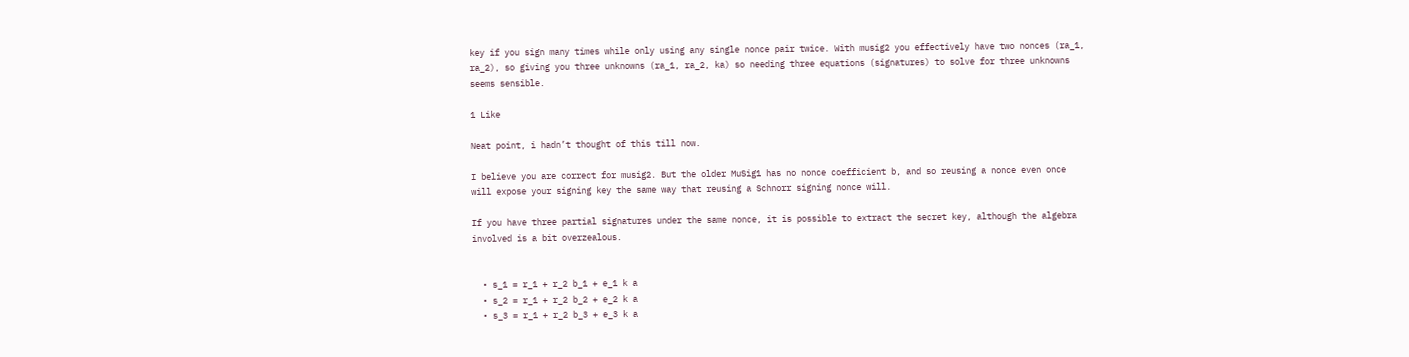key if you sign many times while only using any single nonce pair twice. With musig2 you effectively have two nonces (ra_1, ra_2), so giving you three unknowns (ra_1, ra_2, ka) so needing three equations (signatures) to solve for three unknowns seems sensible.

1 Like

Neat point, i hadn’t thought of this till now.

I believe you are correct for musig2. But the older MuSig1 has no nonce coefficient b, and so reusing a nonce even once will expose your signing key the same way that reusing a Schnorr signing nonce will.

If you have three partial signatures under the same nonce, it is possible to extract the secret key, although the algebra involved is a bit overzealous.


  • s_1 = r_1 + r_2 b_1 + e_1 k a
  • s_2 = r_1 + r_2 b_2 + e_2 k a
  • s_3 = r_1 + r_2 b_3 + e_3 k a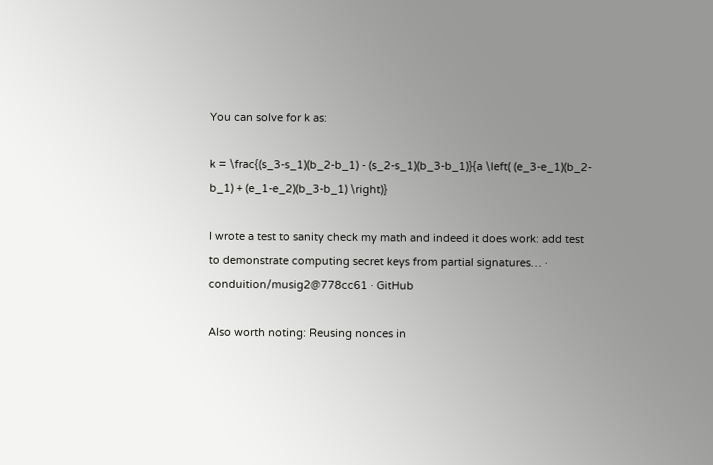You can solve for k as:

k = \frac{(s_3-s_1)(b_2-b_1) - (s_2-s_1)(b_3-b_1)}{a \left( (e_3-e_1)(b_2-b_1) + (e_1-e_2)(b_3-b_1) \right)}

I wrote a test to sanity check my math and indeed it does work: add test to demonstrate computing secret keys from partial signatures… · conduition/musig2@778cc61 · GitHub

Also worth noting: Reusing nonces in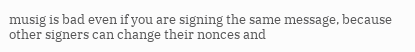musig is bad even if you are signing the same message, because other signers can change their nonces and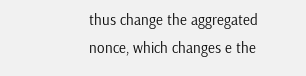thus change the aggregated nonce, which changes e the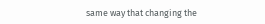same way that changing the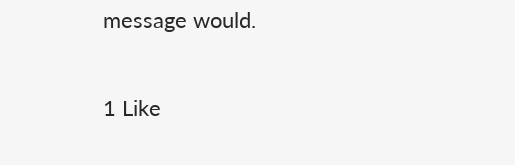message would.

1 Like